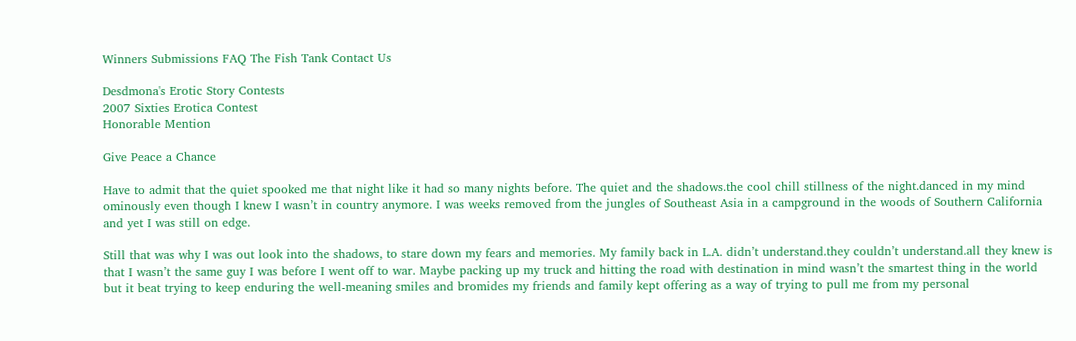Winners Submissions FAQ The Fish Tank Contact Us

Desdmona's Erotic Story Contests
2007 Sixties Erotica Contest
Honorable Mention

Give Peace a Chance

Have to admit that the quiet spooked me that night like it had so many nights before. The quiet and the shadows.the cool chill stillness of the night.danced in my mind ominously even though I knew I wasn’t in country anymore. I was weeks removed from the jungles of Southeast Asia in a campground in the woods of Southern California and yet I was still on edge.

Still that was why I was out look into the shadows, to stare down my fears and memories. My family back in L.A. didn’t understand.they couldn’t understand.all they knew is that I wasn’t the same guy I was before I went off to war. Maybe packing up my truck and hitting the road with destination in mind wasn’t the smartest thing in the world but it beat trying to keep enduring the well-meaning smiles and bromides my friends and family kept offering as a way of trying to pull me from my personal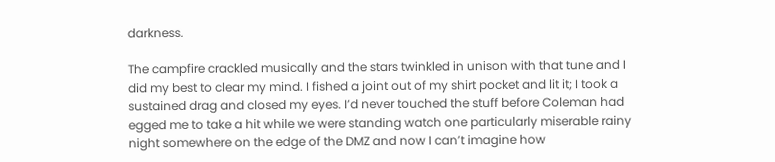darkness.

The campfire crackled musically and the stars twinkled in unison with that tune and I did my best to clear my mind. I fished a joint out of my shirt pocket and lit it; I took a sustained drag and closed my eyes. I’d never touched the stuff before Coleman had egged me to take a hit while we were standing watch one particularly miserable rainy night somewhere on the edge of the DMZ and now I can’t imagine how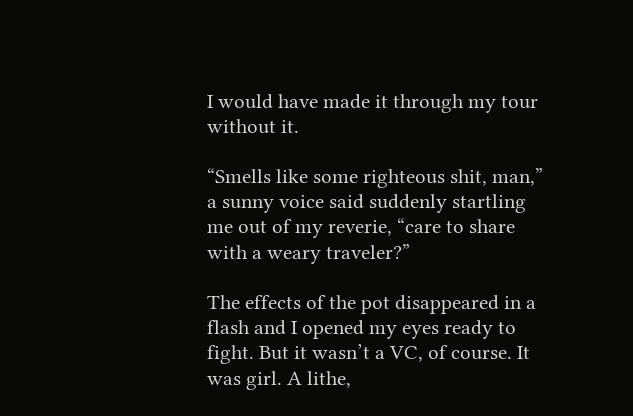I would have made it through my tour without it.

“Smells like some righteous shit, man,” a sunny voice said suddenly startling me out of my reverie, “care to share with a weary traveler?”

The effects of the pot disappeared in a flash and I opened my eyes ready to fight. But it wasn’t a VC, of course. It was girl. A lithe,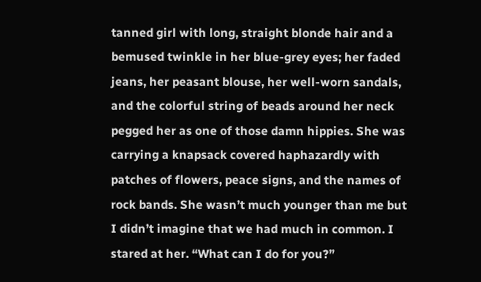tanned girl with long, straight blonde hair and a bemused twinkle in her blue-grey eyes; her faded jeans, her peasant blouse, her well-worn sandals, and the colorful string of beads around her neck pegged her as one of those damn hippies. She was carrying a knapsack covered haphazardly with patches of flowers, peace signs, and the names of rock bands. She wasn’t much younger than me but I didn’t imagine that we had much in common. I stared at her. “What can I do for you?”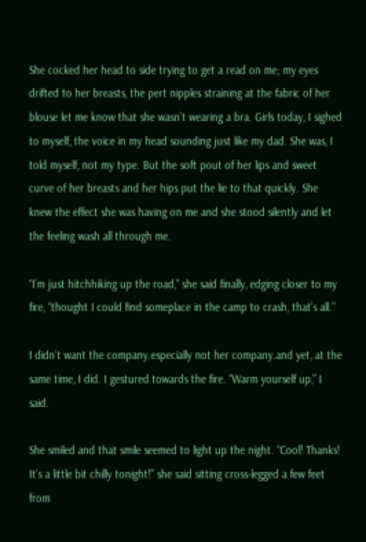She cocked her head to side trying to get a read on me; my eyes drifted to her breasts, the pert nipples straining at the fabric of her blouse let me know that she wasn’t wearing a bra. Girls today, I sighed to myself, the voice in my head sounding just like my dad. She was, I told myself, not my type. But the soft pout of her lips and sweet curve of her breasts and her hips put the lie to that quickly. She knew the effect she was having on me and she stood silently and let the feeling wash all through me.

“I’m just hitchhiking up the road,” she said finally, edging closer to my fire, “thought I could find someplace in the camp to crash, that’s all.”

I didn’t want the company.especially not her company.and yet, at the same time, I did. I gestured towards the fire. “Warm yourself up,” I said.

She smiled and that smile seemed to light up the night. “Cool! Thanks! It’s a little bit chilly tonight!” she said sitting cross-legged a few feet from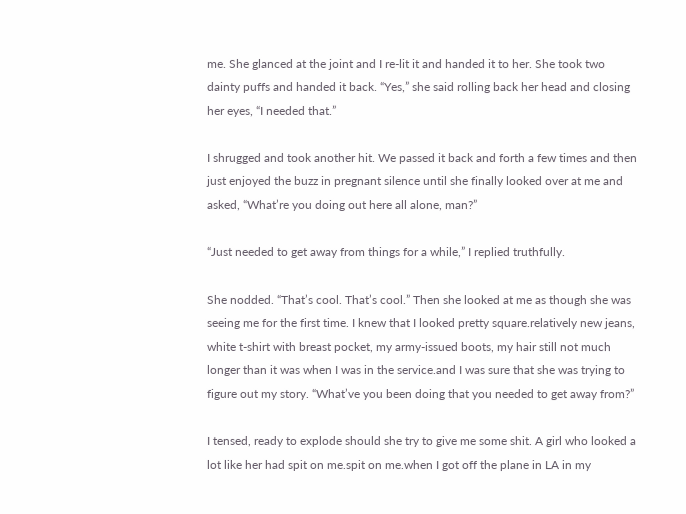me. She glanced at the joint and I re-lit it and handed it to her. She took two dainty puffs and handed it back. “Yes,” she said rolling back her head and closing her eyes, “I needed that.”

I shrugged and took another hit. We passed it back and forth a few times and then just enjoyed the buzz in pregnant silence until she finally looked over at me and asked, “What’re you doing out here all alone, man?”

“Just needed to get away from things for a while,” I replied truthfully.

She nodded. “That’s cool. That’s cool.” Then she looked at me as though she was seeing me for the first time. I knew that I looked pretty square.relatively new jeans, white t-shirt with breast pocket, my army-issued boots, my hair still not much longer than it was when I was in the service.and I was sure that she was trying to figure out my story. “What’ve you been doing that you needed to get away from?”

I tensed, ready to explode should she try to give me some shit. A girl who looked a lot like her had spit on me.spit on me.when I got off the plane in LA in my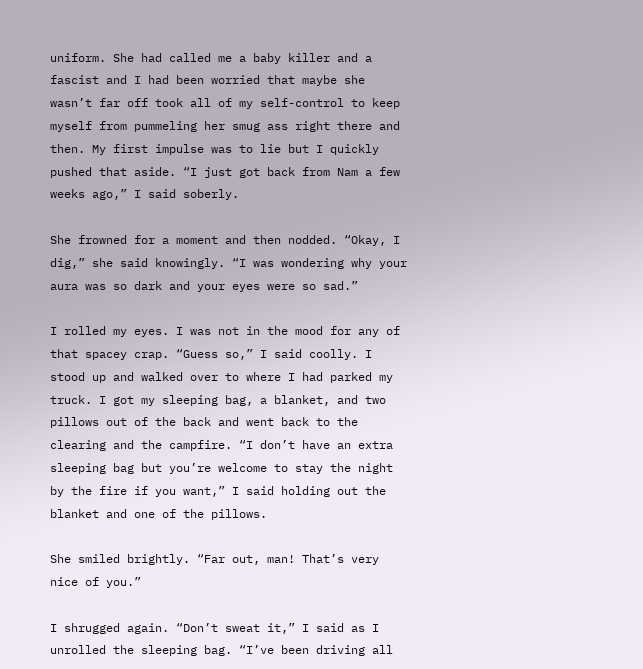uniform. She had called me a baby killer and a fascist and I had been worried that maybe she wasn’t far off took all of my self-control to keep myself from pummeling her smug ass right there and then. My first impulse was to lie but I quickly pushed that aside. “I just got back from Nam a few weeks ago,” I said soberly.

She frowned for a moment and then nodded. “Okay, I dig,” she said knowingly. “I was wondering why your aura was so dark and your eyes were so sad.”

I rolled my eyes. I was not in the mood for any of that spacey crap. “Guess so,” I said coolly. I stood up and walked over to where I had parked my truck. I got my sleeping bag, a blanket, and two pillows out of the back and went back to the clearing and the campfire. “I don’t have an extra sleeping bag but you’re welcome to stay the night by the fire if you want,” I said holding out the blanket and one of the pillows.

She smiled brightly. “Far out, man! That’s very nice of you.”

I shrugged again. “Don’t sweat it,” I said as I unrolled the sleeping bag. “I’ve been driving all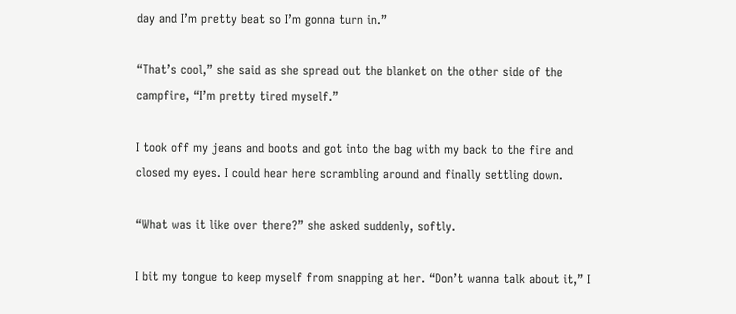day and I’m pretty beat so I’m gonna turn in.”

“That’s cool,” she said as she spread out the blanket on the other side of the campfire, “I’m pretty tired myself.”

I took off my jeans and boots and got into the bag with my back to the fire and closed my eyes. I could hear here scrambling around and finally settling down.

“What was it like over there?” she asked suddenly, softly.

I bit my tongue to keep myself from snapping at her. “Don’t wanna talk about it,” I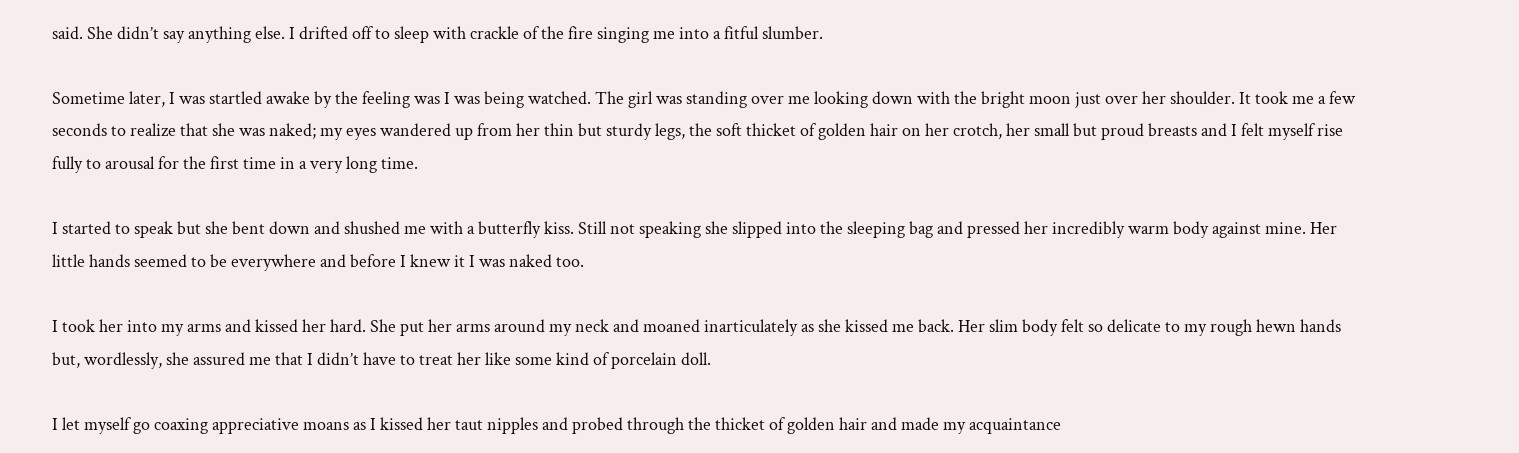said. She didn’t say anything else. I drifted off to sleep with crackle of the fire singing me into a fitful slumber.

Sometime later, I was startled awake by the feeling was I was being watched. The girl was standing over me looking down with the bright moon just over her shoulder. It took me a few seconds to realize that she was naked; my eyes wandered up from her thin but sturdy legs, the soft thicket of golden hair on her crotch, her small but proud breasts and I felt myself rise fully to arousal for the first time in a very long time.

I started to speak but she bent down and shushed me with a butterfly kiss. Still not speaking she slipped into the sleeping bag and pressed her incredibly warm body against mine. Her little hands seemed to be everywhere and before I knew it I was naked too.

I took her into my arms and kissed her hard. She put her arms around my neck and moaned inarticulately as she kissed me back. Her slim body felt so delicate to my rough hewn hands but, wordlessly, she assured me that I didn’t have to treat her like some kind of porcelain doll.

I let myself go coaxing appreciative moans as I kissed her taut nipples and probed through the thicket of golden hair and made my acquaintance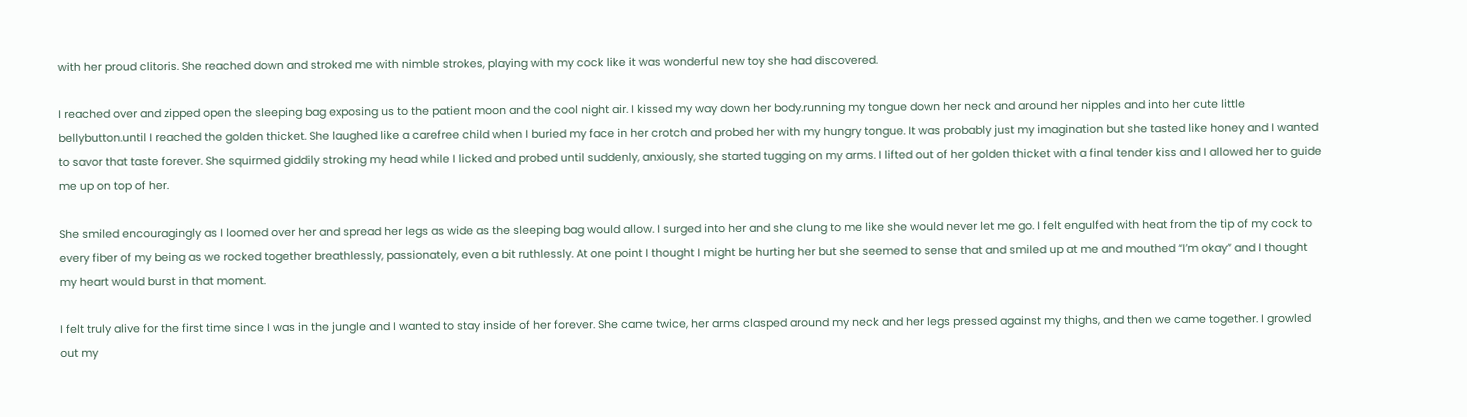with her proud clitoris. She reached down and stroked me with nimble strokes, playing with my cock like it was wonderful new toy she had discovered.

I reached over and zipped open the sleeping bag exposing us to the patient moon and the cool night air. I kissed my way down her body.running my tongue down her neck and around her nipples and into her cute little bellybutton.until I reached the golden thicket. She laughed like a carefree child when I buried my face in her crotch and probed her with my hungry tongue. It was probably just my imagination but she tasted like honey and I wanted to savor that taste forever. She squirmed giddily stroking my head while I licked and probed until suddenly, anxiously, she started tugging on my arms. I lifted out of her golden thicket with a final tender kiss and I allowed her to guide me up on top of her.

She smiled encouragingly as I loomed over her and spread her legs as wide as the sleeping bag would allow. I surged into her and she clung to me like she would never let me go. I felt engulfed with heat from the tip of my cock to every fiber of my being as we rocked together breathlessly, passionately, even a bit ruthlessly. At one point I thought I might be hurting her but she seemed to sense that and smiled up at me and mouthed “I’m okay” and I thought my heart would burst in that moment.

I felt truly alive for the first time since I was in the jungle and I wanted to stay inside of her forever. She came twice, her arms clasped around my neck and her legs pressed against my thighs, and then we came together. I growled out my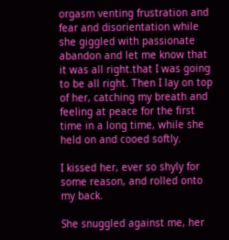orgasm venting frustration and fear and disorientation while she giggled with passionate abandon and let me know that it was all right.that I was going to be all right. Then I lay on top of her, catching my breath and feeling at peace for the first time in a long time, while she held on and cooed softly.

I kissed her, ever so shyly for some reason, and rolled onto my back.

She snuggled against me, her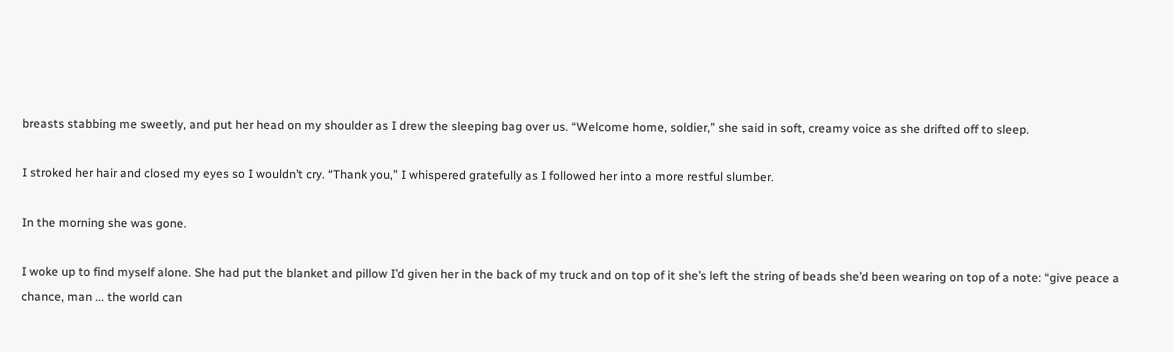breasts stabbing me sweetly, and put her head on my shoulder as I drew the sleeping bag over us. “Welcome home, soldier,” she said in soft, creamy voice as she drifted off to sleep.

I stroked her hair and closed my eyes so I wouldn’t cry. “Thank you,” I whispered gratefully as I followed her into a more restful slumber.

In the morning she was gone.

I woke up to find myself alone. She had put the blanket and pillow I’d given her in the back of my truck and on top of it she’s left the string of beads she’d been wearing on top of a note: “give peace a chance, man ... the world can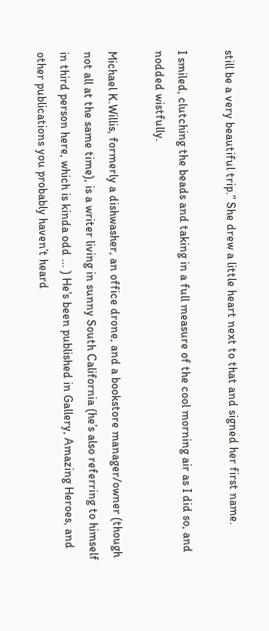still be a very beautiful trip.” She drew a little heart next to that and signed her first name.

I smiled, clutching the beads and taking in a full measure of the cool morning air as I did so, and nodded wistfully.

Michael K.Willis, formerly a dishwasher, an office drone, and a bookstore manager/owner (though not all at the same time), is a writer living in sunny South California (he’s also referring to himself in third person here, which is kinda odd ... ) He’s been published in Gallery, Amazing Heroes, and other publications you probably haven’t heard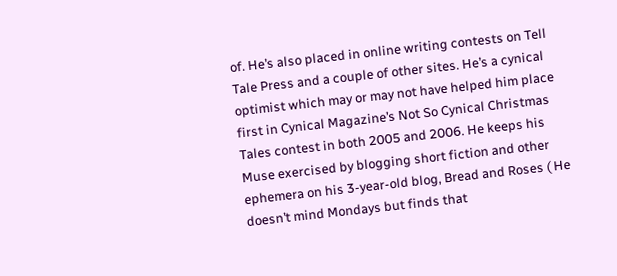of. He’s also placed in online writing contests on Tell Tale Press and a couple of other sites. He’s a cynical optimist which may or may not have helped him place first in Cynical Magazine’s Not So Cynical Christmas Tales contest in both 2005 and 2006. He keeps his Muse exercised by blogging short fiction and other ephemera on his 3-year-old blog, Bread and Roses ( He doesn’t mind Mondays but finds that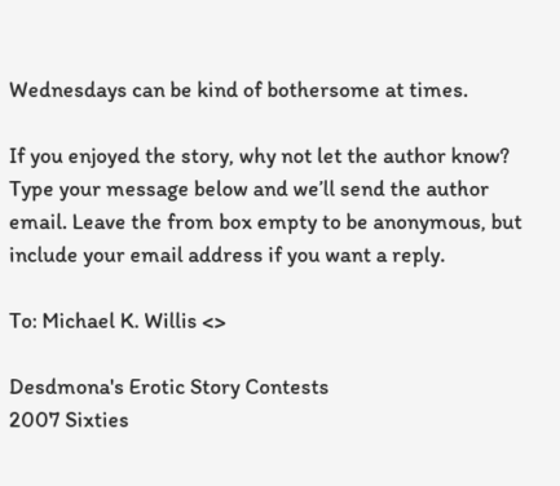Wednesdays can be kind of bothersome at times.

If you enjoyed the story, why not let the author know? Type your message below and we’ll send the author email. Leave the from box empty to be anonymous, but include your email address if you want a reply.

To: Michael K. Willis <>

Desdmona's Erotic Story Contests
2007 Sixties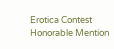Erotica Contest
Honorable Mention